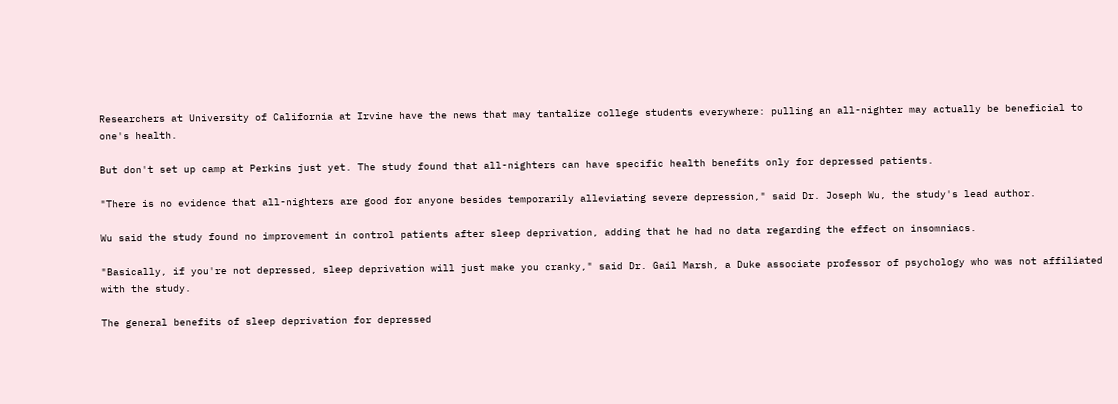Researchers at University of California at Irvine have the news that may tantalize college students everywhere: pulling an all-nighter may actually be beneficial to one's health.

But don't set up camp at Perkins just yet. The study found that all-nighters can have specific health benefits only for depressed patients.

"There is no evidence that all-nighters are good for anyone besides temporarily alleviating severe depression," said Dr. Joseph Wu, the study's lead author.

Wu said the study found no improvement in control patients after sleep deprivation, adding that he had no data regarding the effect on insomniacs.

"Basically, if you're not depressed, sleep deprivation will just make you cranky," said Dr. Gail Marsh, a Duke associate professor of psychology who was not affiliated with the study.

The general benefits of sleep deprivation for depressed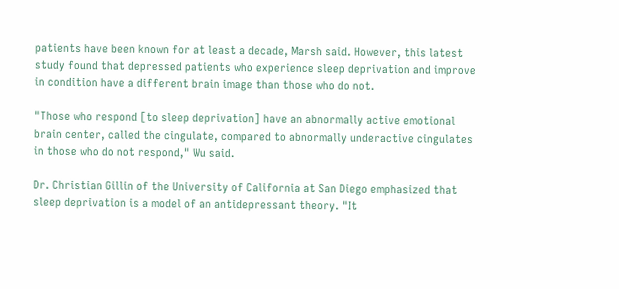patients have been known for at least a decade, Marsh said. However, this latest study found that depressed patients who experience sleep deprivation and improve in condition have a different brain image than those who do not.

"Those who respond [to sleep deprivation] have an abnormally active emotional brain center, called the cingulate, compared to abnormally underactive cingulates in those who do not respond," Wu said.

Dr. Christian Gillin of the University of California at San Diego emphasized that sleep deprivation is a model of an antidepressant theory. "It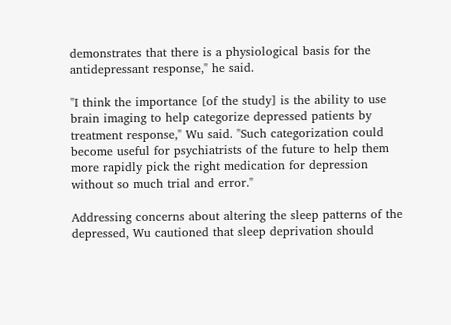demonstrates that there is a physiological basis for the antidepressant response," he said.

"I think the importance [of the study] is the ability to use brain imaging to help categorize depressed patients by treatment response," Wu said. "Such categorization could become useful for psychiatrists of the future to help them more rapidly pick the right medication for depression without so much trial and error."

Addressing concerns about altering the sleep patterns of the depressed, Wu cautioned that sleep deprivation should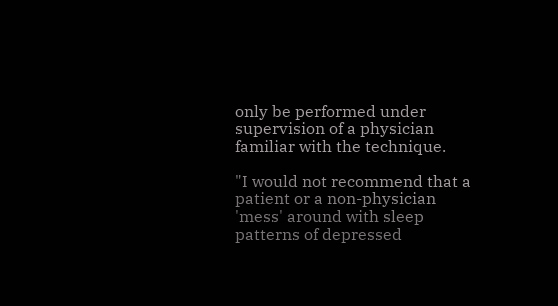only be performed under supervision of a physician familiar with the technique.

"I would not recommend that a patient or a non-physician 'mess' around with sleep patterns of depressed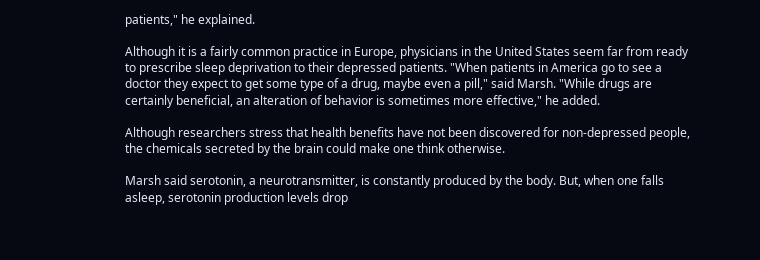patients," he explained.

Although it is a fairly common practice in Europe, physicians in the United States seem far from ready to prescribe sleep deprivation to their depressed patients. "When patients in America go to see a doctor they expect to get some type of a drug, maybe even a pill," said Marsh. "While drugs are certainly beneficial, an alteration of behavior is sometimes more effective," he added.

Although researchers stress that health benefits have not been discovered for non-depressed people, the chemicals secreted by the brain could make one think otherwise.

Marsh said serotonin, a neurotransmitter, is constantly produced by the body. But, when one falls asleep, serotonin production levels drop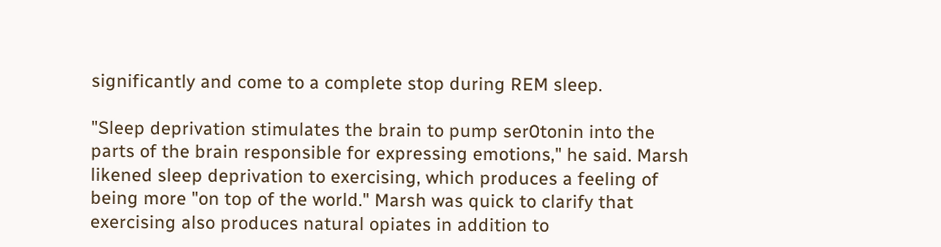significantly and come to a complete stop during REM sleep.

"Sleep deprivation stimulates the brain to pump ser0tonin into the parts of the brain responsible for expressing emotions," he said. Marsh likened sleep deprivation to exercising, which produces a feeling of being more "on top of the world." Marsh was quick to clarify that exercising also produces natural opiates in addition to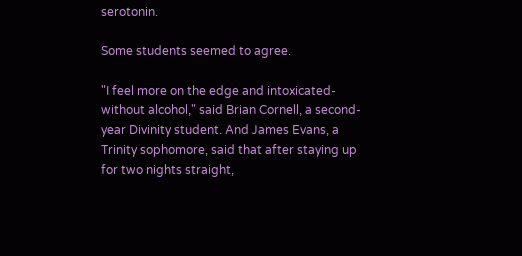serotonin.

Some students seemed to agree.

"I feel more on the edge and intoxicated-without alcohol," said Brian Cornell, a second-year Divinity student. And James Evans, a Trinity sophomore, said that after staying up for two nights straight,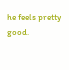he feels pretty good.